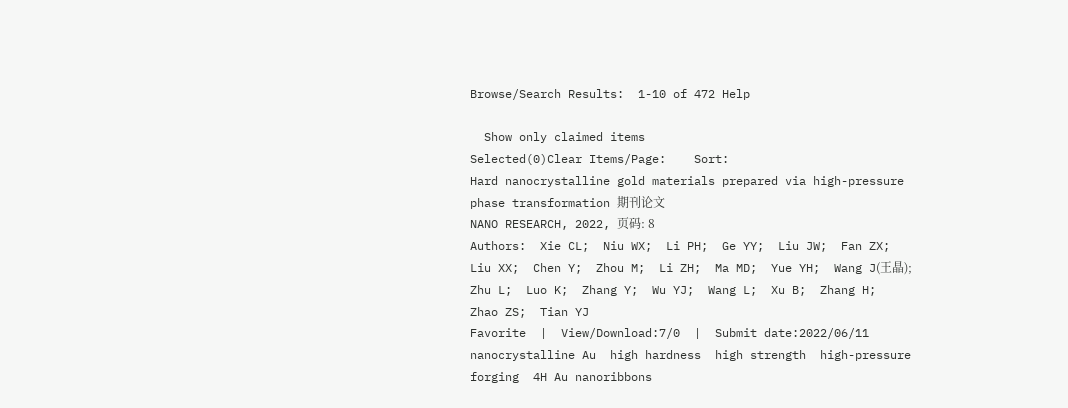Browse/Search Results:  1-10 of 472 Help

  Show only claimed items
Selected(0)Clear Items/Page:    Sort:
Hard nanocrystalline gold materials prepared via high-pressure phase transformation 期刊论文
NANO RESEARCH, 2022, 页码: 8
Authors:  Xie CL;  Niu WX;  Li PH;  Ge YY;  Liu JW;  Fan ZX;  Liu XX;  Chen Y;  Zhou M;  Li ZH;  Ma MD;  Yue YH;  Wang J(王晶);  Zhu L;  Luo K;  Zhang Y;  Wu YJ;  Wang L;  Xu B;  Zhang H;  Zhao ZS;  Tian YJ
Favorite  |  View/Download:7/0  |  Submit date:2022/06/11
nanocrystalline Au  high hardness  high strength  high-pressure forging  4H Au nanoribbons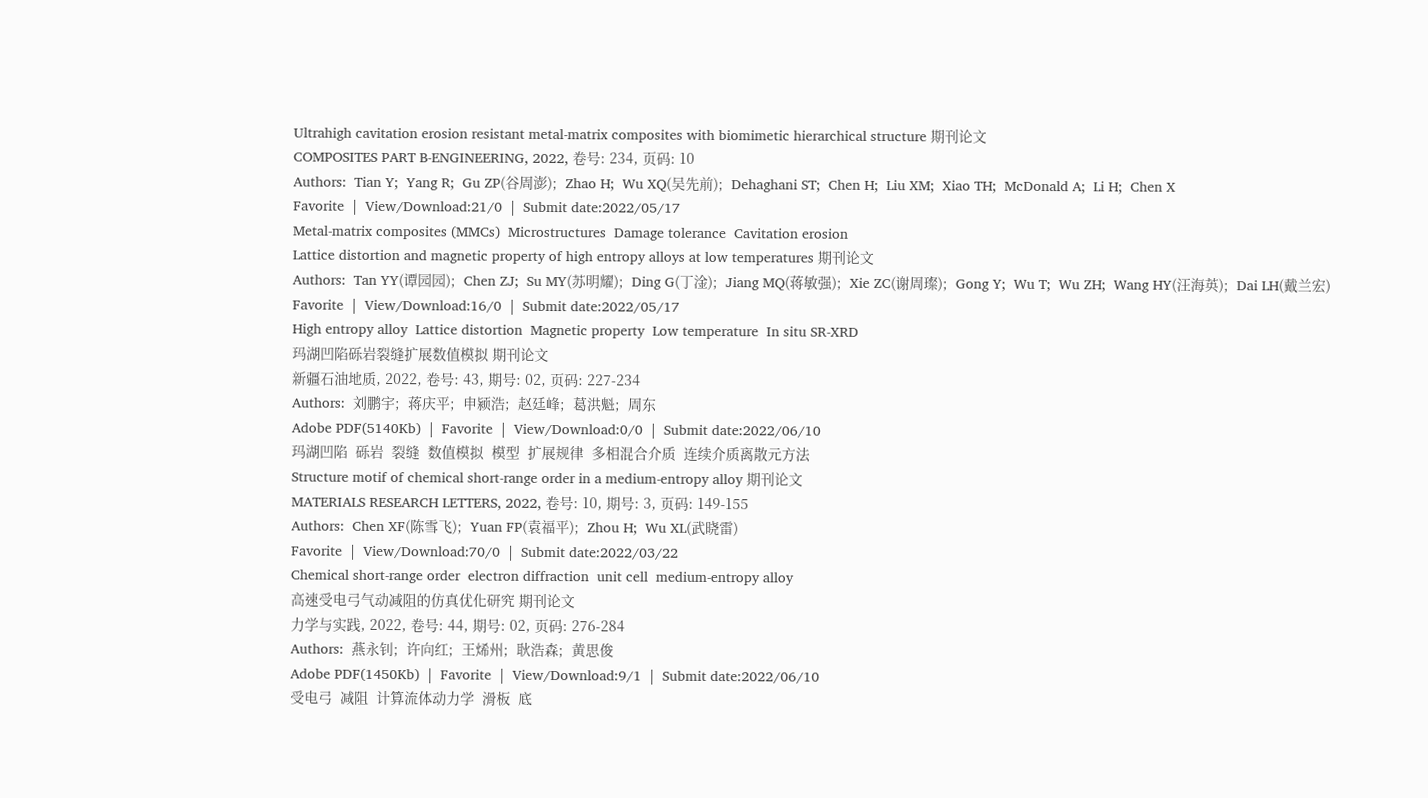Ultrahigh cavitation erosion resistant metal-matrix composites with biomimetic hierarchical structure 期刊论文
COMPOSITES PART B-ENGINEERING, 2022, 卷号: 234, 页码: 10
Authors:  Tian Y;  Yang R;  Gu ZP(谷周澎);  Zhao H;  Wu XQ(吴先前);  Dehaghani ST;  Chen H;  Liu XM;  Xiao TH;  McDonald A;  Li H;  Chen X
Favorite  |  View/Download:21/0  |  Submit date:2022/05/17
Metal-matrix composites (MMCs)  Microstructures  Damage tolerance  Cavitation erosion
Lattice distortion and magnetic property of high entropy alloys at low temperatures 期刊论文
Authors:  Tan YY(谭园园);  Chen ZJ;  Su MY(苏明耀);  Ding G(丁淦);  Jiang MQ(蒋敏强);  Xie ZC(谢周璨);  Gong Y;  Wu T;  Wu ZH;  Wang HY(汪海英);  Dai LH(戴兰宏)
Favorite  |  View/Download:16/0  |  Submit date:2022/05/17
High entropy alloy  Lattice distortion  Magnetic property  Low temperature  In situ SR-XRD
玛湖凹陷砾岩裂缝扩展数值模拟 期刊论文
新疆石油地质, 2022, 卷号: 43, 期号: 02, 页码: 227-234
Authors:  刘鹏宇;  蒋庆平;  申颍浩;  赵廷峰;  葛洪魁;  周东
Adobe PDF(5140Kb)  |  Favorite  |  View/Download:0/0  |  Submit date:2022/06/10
玛湖凹陷  砾岩  裂缝  数值模拟  模型  扩展规律  多相混合介质  连续介质离散元方法
Structure motif of chemical short-range order in a medium-entropy alloy 期刊论文
MATERIALS RESEARCH LETTERS, 2022, 卷号: 10, 期号: 3, 页码: 149-155
Authors:  Chen XF(陈雪飞);  Yuan FP(袁福平);  Zhou H;  Wu XL(武晓雷)
Favorite  |  View/Download:70/0  |  Submit date:2022/03/22
Chemical short-range order  electron diffraction  unit cell  medium-entropy alloy
高速受电弓气动减阻的仿真优化研究 期刊论文
力学与实践, 2022, 卷号: 44, 期号: 02, 页码: 276-284
Authors:  燕永钊;  许向红;  王烯州;  耿浩森;  黄思俊
Adobe PDF(1450Kb)  |  Favorite  |  View/Download:9/1  |  Submit date:2022/06/10
受电弓  减阻  计算流体动力学  滑板  底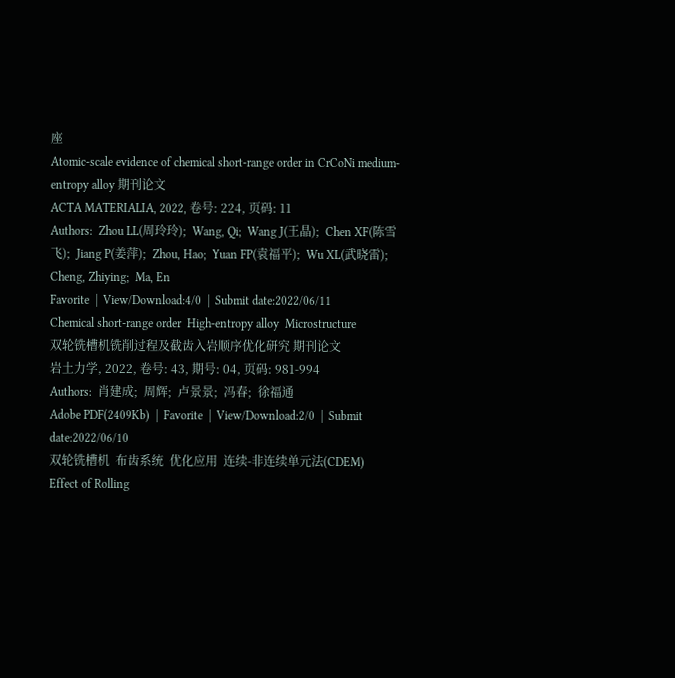座
Atomic-scale evidence of chemical short-range order in CrCoNi medium-entropy alloy 期刊论文
ACTA MATERIALIA, 2022, 卷号: 224, 页码: 11
Authors:  Zhou LL(周玲玲);  Wang, Qi;  Wang J(王晶);  Chen XF(陈雪飞);  Jiang P(姜萍);  Zhou, Hao;  Yuan FP(袁福平);  Wu XL(武晓雷);  Cheng, Zhiying;  Ma, En
Favorite  |  View/Download:4/0  |  Submit date:2022/06/11
Chemical short-range order  High-entropy alloy  Microstructure
双轮铣槽机铣削过程及截齿入岩顺序优化研究 期刊论文
岩土力学, 2022, 卷号: 43, 期号: 04, 页码: 981-994
Authors:  肖建成;  周辉;  卢景景;  冯春;  徐福通
Adobe PDF(2409Kb)  |  Favorite  |  View/Download:2/0  |  Submit date:2022/06/10
双轮铣槽机  布齿系统  优化应用  连续-非连续单元法(CDEM)
Effect of Rolling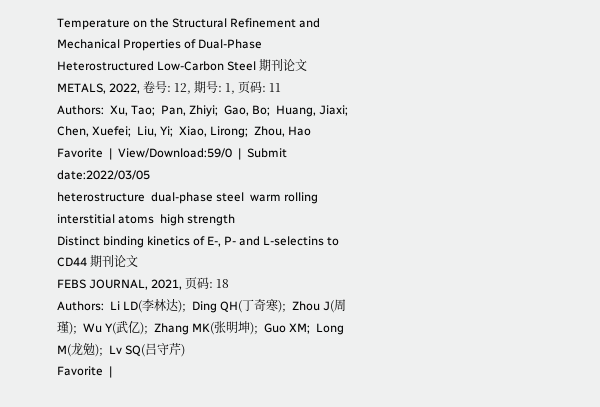Temperature on the Structural Refinement and Mechanical Properties of Dual-Phase Heterostructured Low-Carbon Steel 期刊论文
METALS, 2022, 卷号: 12, 期号: 1, 页码: 11
Authors:  Xu, Tao;  Pan, Zhiyi;  Gao, Bo;  Huang, Jiaxi;  Chen, Xuefei;  Liu, Yi;  Xiao, Lirong;  Zhou, Hao
Favorite  |  View/Download:59/0  |  Submit date:2022/03/05
heterostructure  dual-phase steel  warm rolling  interstitial atoms  high strength
Distinct binding kinetics of E-, P- and L-selectins to CD44 期刊论文
FEBS JOURNAL, 2021, 页码: 18
Authors:  Li LD(李林达);  Ding QH(丁奇寒);  Zhou J(周瑾);  Wu Y(武亿);  Zhang MK(张明坤);  Guo XM;  Long M(龙勉);  Lv SQ(吕守芹)
Favorite  |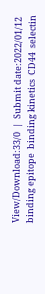View/Download:33/0  |  Submit date:2022/01/12
binding epitope  binding kinetics  CD44  selectin